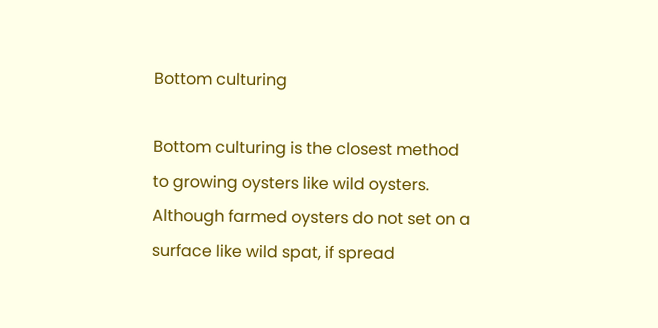Bottom culturing

Bottom culturing is the closest method to growing oysters like wild oysters. Although farmed oysters do not set on a surface like wild spat, if spread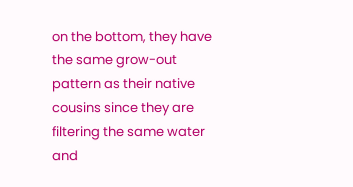on the bottom, they have the same grow-out pattern as their native cousins since they are filtering the same water and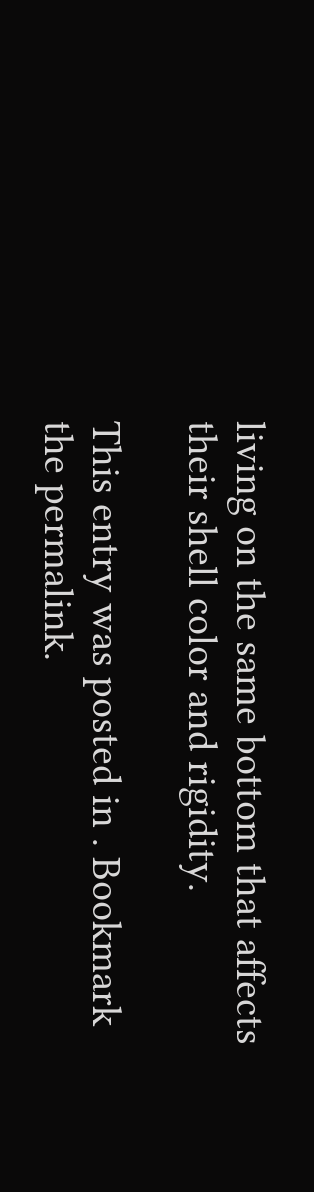living on the same bottom that affects their shell color and rigidity.

This entry was posted in . Bookmark the permalink.